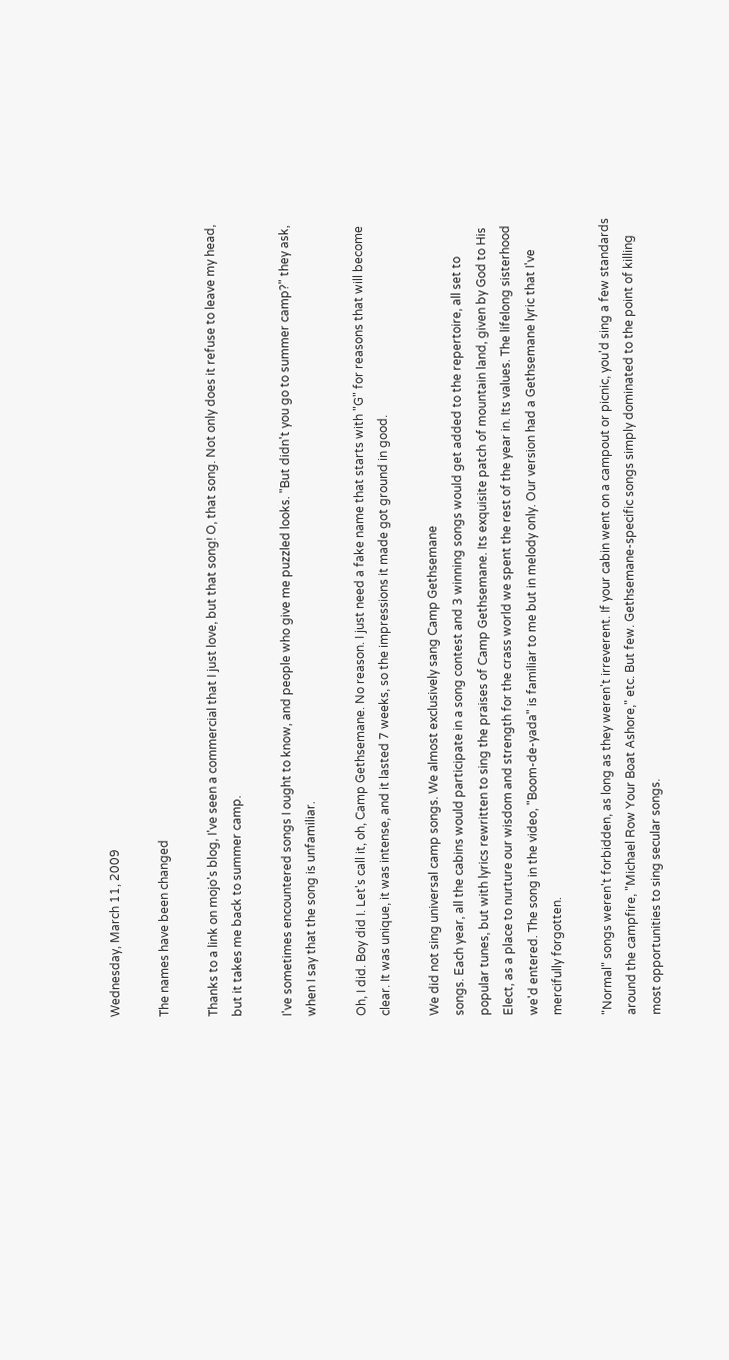Wednesday, March 11, 2009

The names have been changed

Thanks to a link on mojo's blog, I've seen a commercial that I just love, but that song! O, that song. Not only does it refuse to leave my head, but it takes me back to summer camp.

I've sometimes encountered songs I ought to know, and people who give me puzzled looks. "But didn't you go to summer camp?" they ask, when I say that the song is unfamiliar.

Oh, I did. Boy did I. Let's call it, oh, Camp Gethsemane. No reason. I just need a fake name that starts with "G" for reasons that will become clear. It was unique, it was intense, and it lasted 7 weeks, so the impressions it made got ground in good.

We did not sing universal camp songs. We almost exclusively sang Camp Gethsemane
songs. Each year, all the cabins would participate in a song contest and 3 winning songs would get added to the repertoire, all set to popular tunes, but with lyrics rewritten to sing the praises of Camp Gethsemane. Its exquisite patch of mountain land, given by God to His Elect, as a place to nurture our wisdom and strength for the crass world we spent the rest of the year in. Its values. The lifelong sisterhood we'd entered. The song in the video, "Boom-de-yada" is familiar to me but in melody only. Our version had a Gethsemane lyric that I've mercifully forgotten.

"Normal" songs weren't forbidden, as long as they weren't irreverent. If your cabin went on a campout or picnic, you'd sing a few standards around the campfire, "Michael Row Your Boat Ashore," etc. But few. Gethsemane-specific songs simply dominated to the point of killing most opportunities to sing secular songs.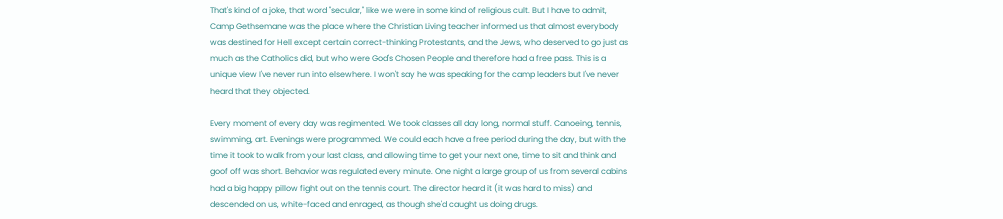That's kind of a joke, that word "secular," like we were in some kind of religious cult. But I have to admit, Camp Gethsemane was the place where the Christian Living teacher informed us that almost everybody was destined for Hell except certain correct-thinking Protestants, and the Jews, who deserved to go just as much as the Catholics did, but who were God's Chosen People and therefore had a free pass. This is a unique view I've never run into elsewhere. I won't say he was speaking for the camp leaders but I've never heard that they objected.

Every moment of every day was regimented. We took classes all day long, normal stuff. Canoeing, tennis, swimming, art. Evenings were programmed. We could each have a free period during the day, but with the time it took to walk from your last class, and allowing time to get your next one, time to sit and think and goof off was short. Behavior was regulated every minute. One night a large group of us from several cabins had a big happy pillow fight out on the tennis court. The director heard it (it was hard to miss) and descended on us, white-faced and enraged, as though she'd caught us doing drugs.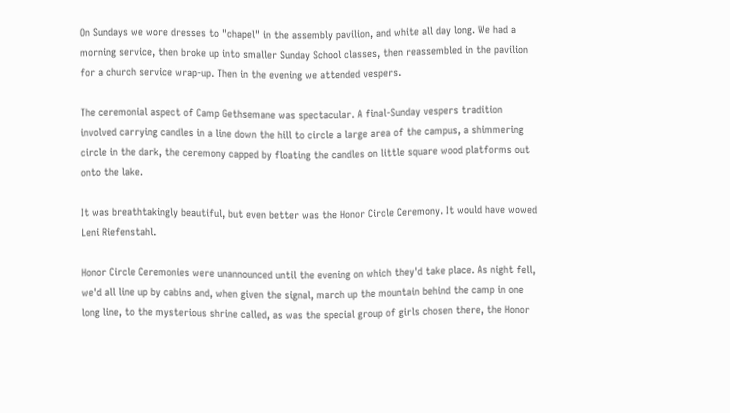On Sundays we wore dresses to "chapel" in the assembly pavilion, and white all day long. We had a morning service, then broke up into smaller Sunday School classes, then reassembled in the pavilion for a church service wrap-up. Then in the evening we attended vespers.

The ceremonial aspect of Camp Gethsemane was spectacular. A final-Sunday vespers tradition involved carrying candles in a line down the hill to circle a large area of the campus, a shimmering circle in the dark, the ceremony capped by floating the candles on little square wood platforms out onto the lake.

It was breathtakingly beautiful, but even better was the Honor Circle Ceremony. It would have wowed Leni Riefenstahl.

Honor Circle Ceremonies were unannounced until the evening on which they'd take place. As night fell, we'd all line up by cabins and, when given the signal, march up the mountain behind the camp in one long line, to the mysterious shrine called, as was the special group of girls chosen there, the Honor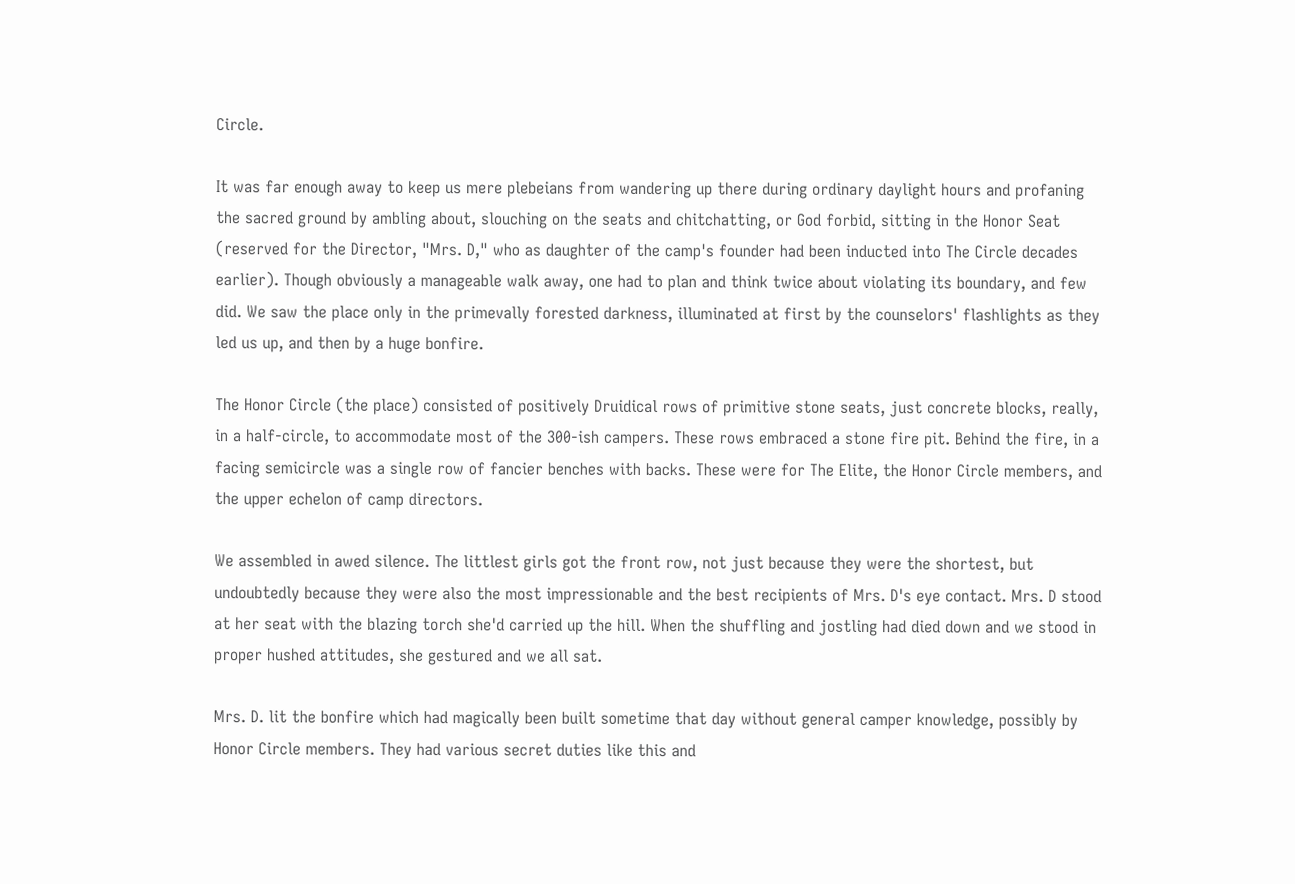Circle.

It was far enough away to keep us mere plebeians from wandering up there during ordinary daylight hours and profaning the sacred ground by ambling about, slouching on the seats and chitchatting, or God forbid, sitting in the Honor Seat (reserved for the Director, "Mrs. D," who as daughter of the camp's founder had been inducted into The Circle decades earlier). Though obviously a manageable walk away, one had to plan and think twice about violating its boundary, and few did. We saw the place only in the primevally forested darkness, illuminated at first by the counselors' flashlights as they led us up, and then by a huge bonfire.

The Honor Circle (the place) consisted of positively Druidical rows of primitive stone seats, just concrete blocks, really, in a half-circle, to accommodate most of the 300-ish campers. These rows embraced a stone fire pit. Behind the fire, in a facing semicircle was a single row of fancier benches with backs. These were for The Elite, the Honor Circle members, and the upper echelon of camp directors.

We assembled in awed silence. The littlest girls got the front row, not just because they were the shortest, but undoubtedly because they were also the most impressionable and the best recipients of Mrs. D's eye contact. Mrs. D stood at her seat with the blazing torch she'd carried up the hill. When the shuffling and jostling had died down and we stood in proper hushed attitudes, she gestured and we all sat.

Mrs. D. lit the bonfire which had magically been built sometime that day without general camper knowledge, possibly by Honor Circle members. They had various secret duties like this and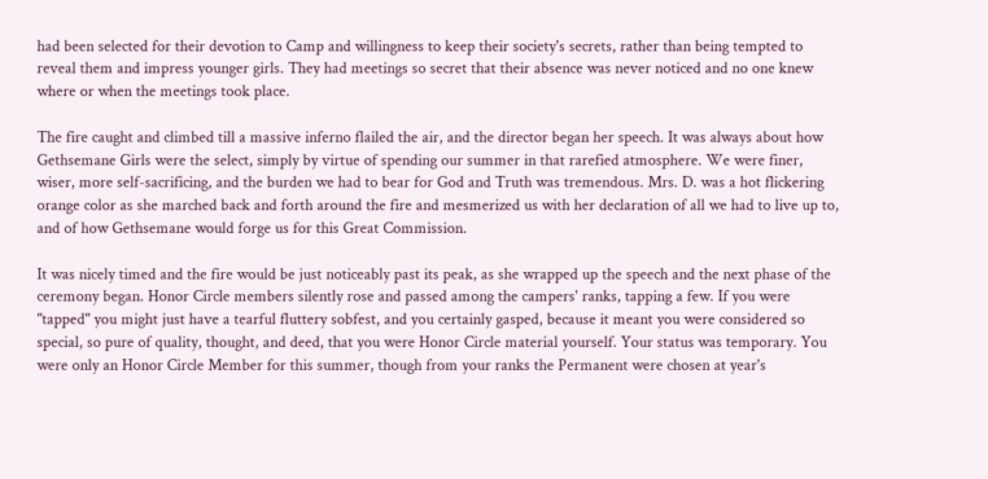had been selected for their devotion to Camp and willingness to keep their society's secrets, rather than being tempted to reveal them and impress younger girls. They had meetings so secret that their absence was never noticed and no one knew where or when the meetings took place.

The fire caught and climbed till a massive inferno flailed the air, and the director began her speech. It was always about how Gethsemane Girls were the select, simply by virtue of spending our summer in that rarefied atmosphere. We were finer, wiser, more self-sacrificing, and the burden we had to bear for God and Truth was tremendous. Mrs. D. was a hot flickering orange color as she marched back and forth around the fire and mesmerized us with her declaration of all we had to live up to, and of how Gethsemane would forge us for this Great Commission.

It was nicely timed and the fire would be just noticeably past its peak, as she wrapped up the speech and the next phase of the ceremony began. Honor Circle members silently rose and passed among the campers' ranks, tapping a few. If you were "tapped" you might just have a tearful fluttery sobfest, and you certainly gasped, because it meant you were considered so special, so pure of quality, thought, and deed, that you were Honor Circle material yourself. Your status was temporary. You were only an Honor Circle Member for this summer, though from your ranks the Permanent were chosen at year's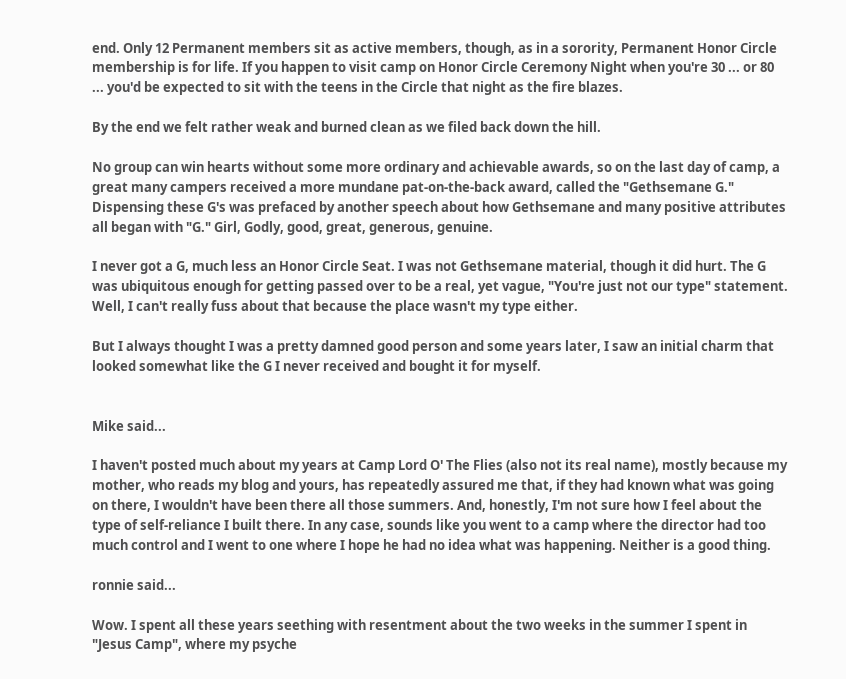end. Only 12 Permanent members sit as active members, though, as in a sorority, Permanent Honor Circle membership is for life. If you happen to visit camp on Honor Circle Ceremony Night when you're 30 ... or 80 ... you'd be expected to sit with the teens in the Circle that night as the fire blazes.

By the end we felt rather weak and burned clean as we filed back down the hill.

No group can win hearts without some more ordinary and achievable awards, so on the last day of camp, a great many campers received a more mundane pat-on-the-back award, called the "Gethsemane G." Dispensing these G's was prefaced by another speech about how Gethsemane and many positive attributes all began with "G." Girl, Godly, good, great, generous, genuine.

I never got a G, much less an Honor Circle Seat. I was not Gethsemane material, though it did hurt. The G was ubiquitous enough for getting passed over to be a real, yet vague, "You're just not our type" statement. Well, I can't really fuss about that because the place wasn't my type either.

But I always thought I was a pretty damned good person and some years later, I saw an initial charm that looked somewhat like the G I never received and bought it for myself.


Mike said...

I haven't posted much about my years at Camp Lord O' The Flies (also not its real name), mostly because my mother, who reads my blog and yours, has repeatedly assured me that, if they had known what was going on there, I wouldn't have been there all those summers. And, honestly, I'm not sure how I feel about the type of self-reliance I built there. In any case, sounds like you went to a camp where the director had too much control and I went to one where I hope he had no idea what was happening. Neither is a good thing.

ronnie said...

Wow. I spent all these years seething with resentment about the two weeks in the summer I spent in "Jesus Camp", where my psyche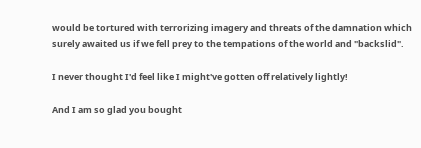would be tortured with terrorizing imagery and threats of the damnation which surely awaited us if we fell prey to the tempations of the world and "backslid".

I never thought I'd feel like I might've gotten off relatively lightly!

And I am so glad you bought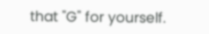that "G" for yourself.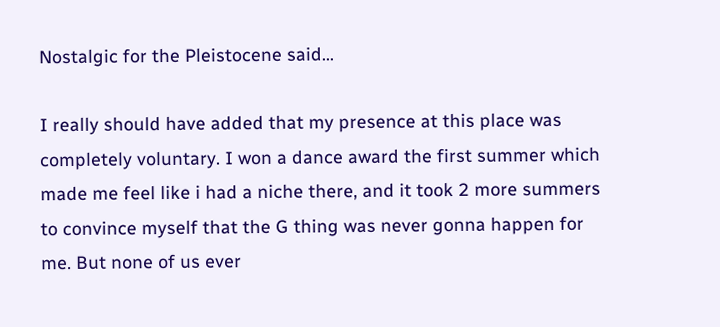Nostalgic for the Pleistocene said...

I really should have added that my presence at this place was completely voluntary. I won a dance award the first summer which made me feel like i had a niche there, and it took 2 more summers to convince myself that the G thing was never gonna happen for me. But none of us ever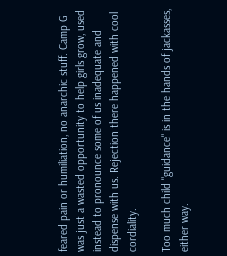feared pain or humiliation, no anarchic stuff. Camp G was just a wasted opportunity to help girls grow, used instead to pronounce some of us inadequate and dispense with us. Rejection there happened with cool cordiality.

Too much child "guidance" is in the hands of jackasses, either way.